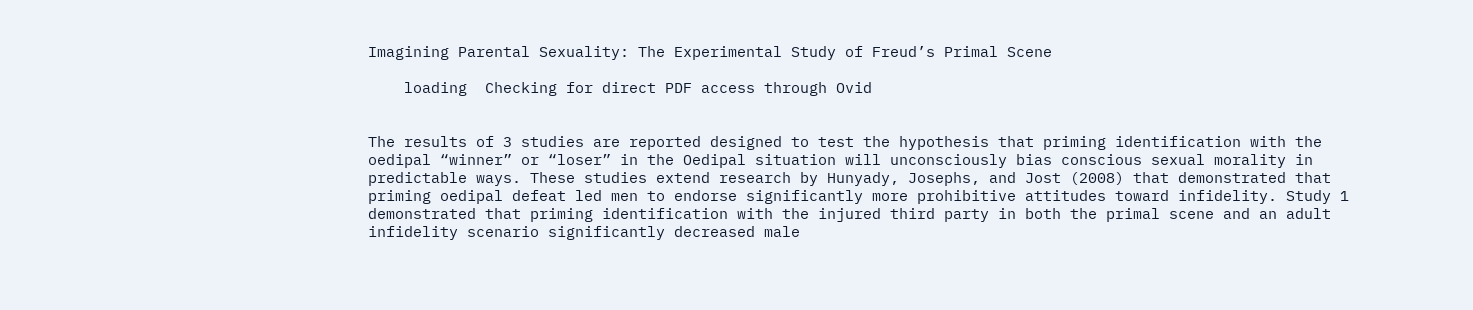Imagining Parental Sexuality: The Experimental Study of Freud’s Primal Scene

    loading  Checking for direct PDF access through Ovid


The results of 3 studies are reported designed to test the hypothesis that priming identification with the oedipal “winner” or “loser” in the Oedipal situation will unconsciously bias conscious sexual morality in predictable ways. These studies extend research by Hunyady, Josephs, and Jost (2008) that demonstrated that priming oedipal defeat led men to endorse significantly more prohibitive attitudes toward infidelity. Study 1 demonstrated that priming identification with the injured third party in both the primal scene and an adult infidelity scenario significantly decreased male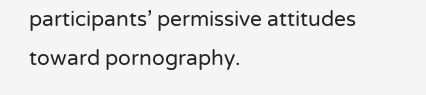participants’ permissive attitudes toward pornography.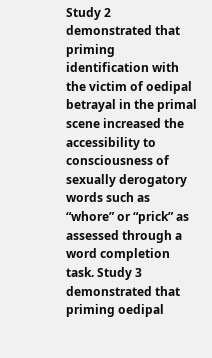Study 2 demonstrated that priming identification with the victim of oedipal betrayal in the primal scene increased the accessibility to consciousness of sexually derogatory words such as “whore” or “prick” as assessed through a word completion task. Study 3 demonstrated that priming oedipal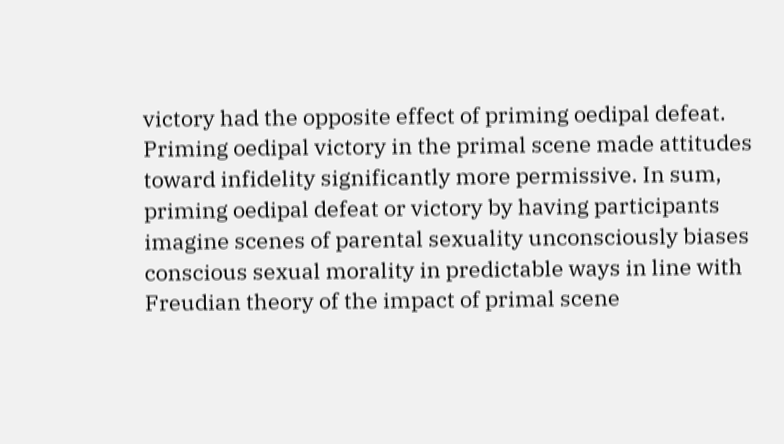victory had the opposite effect of priming oedipal defeat. Priming oedipal victory in the primal scene made attitudes toward infidelity significantly more permissive. In sum, priming oedipal defeat or victory by having participants imagine scenes of parental sexuality unconsciously biases conscious sexual morality in predictable ways in line with Freudian theory of the impact of primal scene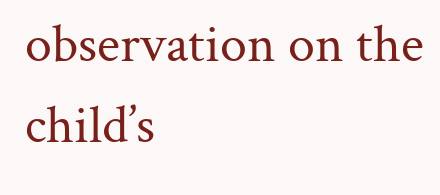observation on the child’s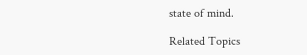state of mind.

Related Topics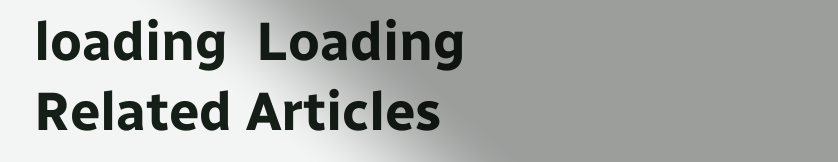loading  Loading Related Articles